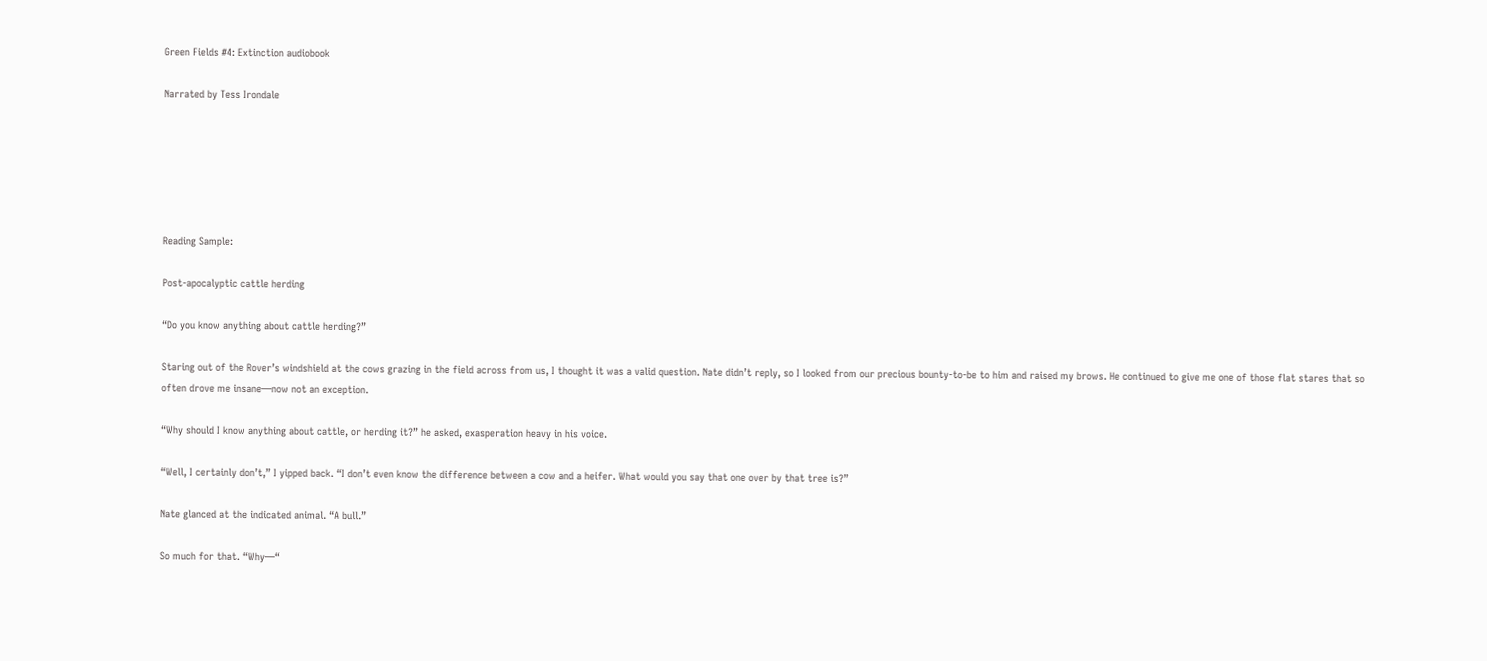Green Fields #4: Extinction audiobook

Narrated by Tess Irondale






Reading Sample:

Post-apocalyptic cattle herding

“Do you know anything about cattle herding?”

Staring out of the Rover’s windshield at the cows grazing in the field across from us, I thought it was a valid question. Nate didn’t reply, so I looked from our precious bounty-to-be to him and raised my brows. He continued to give me one of those flat stares that so often drove me insane—now not an exception.

“Why should I know anything about cattle, or herding it?” he asked, exasperation heavy in his voice.

“Well, I certainly don’t,” I yipped back. “I don’t even know the difference between a cow and a heifer. What would you say that one over by that tree is?”

Nate glanced at the indicated animal. “A bull.”

So much for that. “Why—“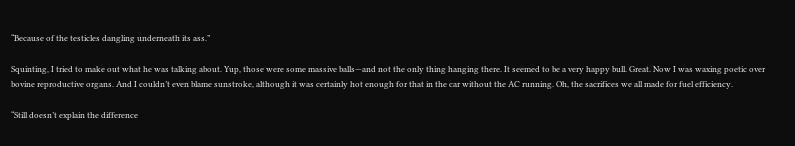“Because of the testicles dangling underneath its ass.”

Squinting, I tried to make out what he was talking about. Yup, those were some massive balls—and not the only thing hanging there. It seemed to be a very happy bull. Great. Now I was waxing poetic over bovine reproductive organs. And I couldn’t even blame sunstroke, although it was certainly hot enough for that in the car without the AC running. Oh, the sacrifices we all made for fuel efficiency.

“Still doesn’t explain the difference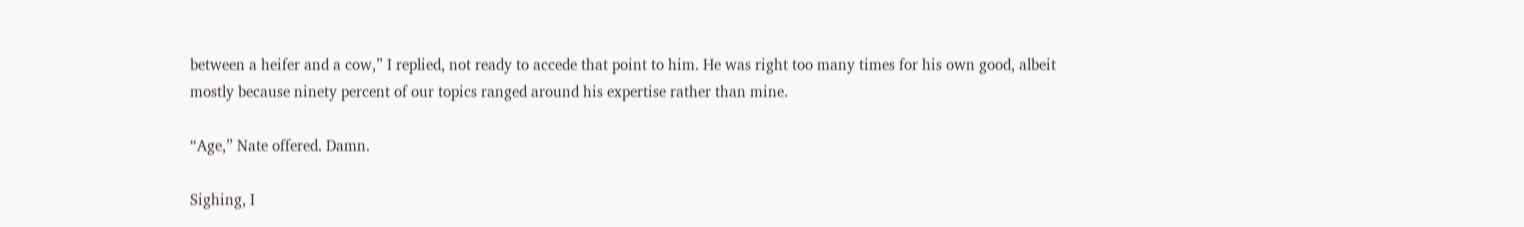between a heifer and a cow,” I replied, not ready to accede that point to him. He was right too many times for his own good, albeit mostly because ninety percent of our topics ranged around his expertise rather than mine.

“Age,” Nate offered. Damn.

Sighing, I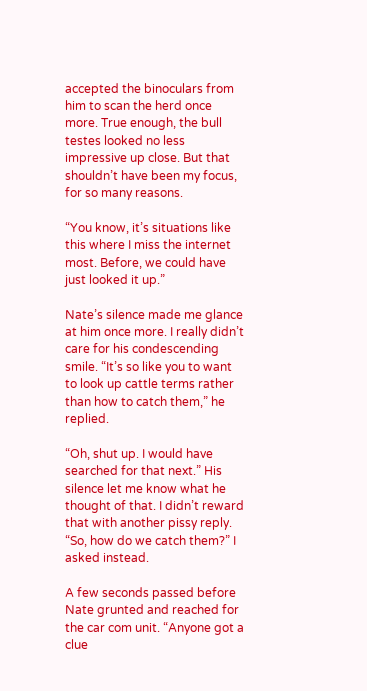accepted the binoculars from him to scan the herd once more. True enough, the bull testes looked no less impressive up close. But that shouldn’t have been my focus, for so many reasons.

“You know, it’s situations like this where I miss the internet most. Before, we could have just looked it up.”

Nate’s silence made me glance at him once more. I really didn’t care for his condescending smile. “It’s so like you to want to look up cattle terms rather than how to catch them,” he replied.

“Oh, shut up. I would have searched for that next.” His silence let me know what he thought of that. I didn’t reward that with another pissy reply. “So, how do we catch them?” I asked instead.

A few seconds passed before Nate grunted and reached for the car com unit. “Anyone got a clue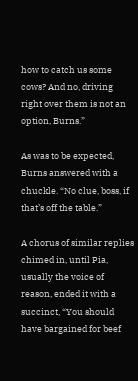how to catch us some cows? And no, driving right over them is not an option, Burns.”

As was to be expected, Burns answered with a chuckle. “No clue, boss, if that’s off the table.”

A chorus of similar replies chimed in, until Pia, usually the voice of reason, ended it with a succinct, “You should have bargained for beef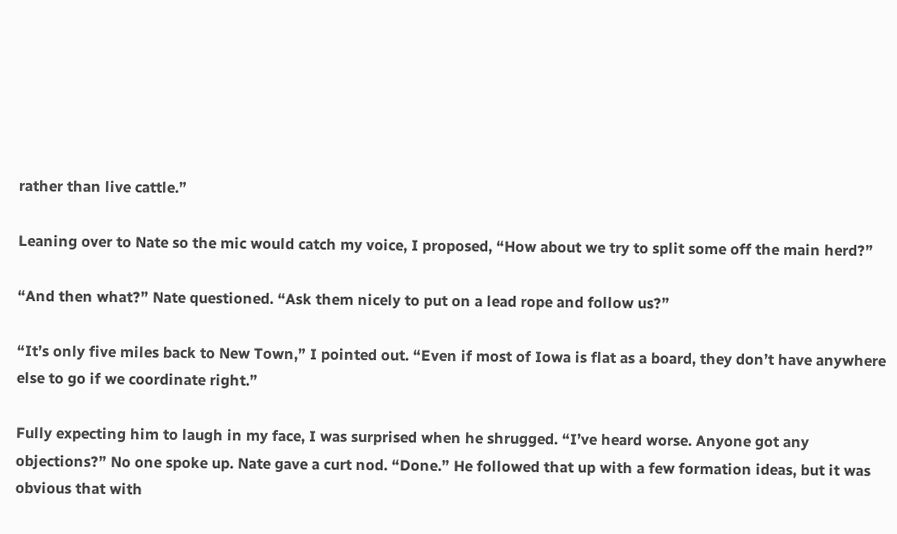rather than live cattle.”

Leaning over to Nate so the mic would catch my voice, I proposed, “How about we try to split some off the main herd?”

“And then what?” Nate questioned. “Ask them nicely to put on a lead rope and follow us?”

“It’s only five miles back to New Town,” I pointed out. “Even if most of Iowa is flat as a board, they don’t have anywhere else to go if we coordinate right.”

Fully expecting him to laugh in my face, I was surprised when he shrugged. “I’ve heard worse. Anyone got any objections?” No one spoke up. Nate gave a curt nod. “Done.” He followed that up with a few formation ideas, but it was obvious that with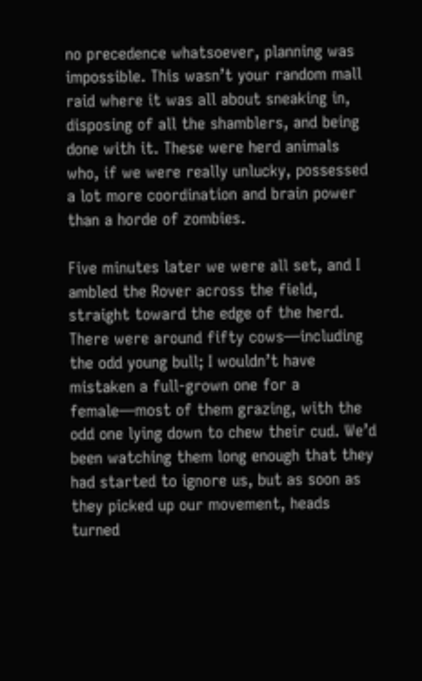no precedence whatsoever, planning was impossible. This wasn’t your random mall raid where it was all about sneaking in, disposing of all the shamblers, and being done with it. These were herd animals who, if we were really unlucky, possessed a lot more coordination and brain power than a horde of zombies.

Five minutes later we were all set, and I ambled the Rover across the field, straight toward the edge of the herd. There were around fifty cows—including the odd young bull; I wouldn’t have mistaken a full-grown one for a female—most of them grazing, with the odd one lying down to chew their cud. We’d been watching them long enough that they had started to ignore us, but as soon as they picked up our movement, heads turned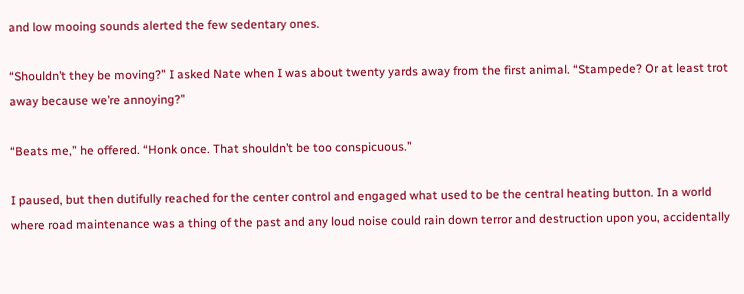and low mooing sounds alerted the few sedentary ones.

“Shouldn’t they be moving?” I asked Nate when I was about twenty yards away from the first animal. “Stampede? Or at least trot away because we’re annoying?”

“Beats me,” he offered. “Honk once. That shouldn’t be too conspicuous.”

I paused, but then dutifully reached for the center control and engaged what used to be the central heating button. In a world where road maintenance was a thing of the past and any loud noise could rain down terror and destruction upon you, accidentally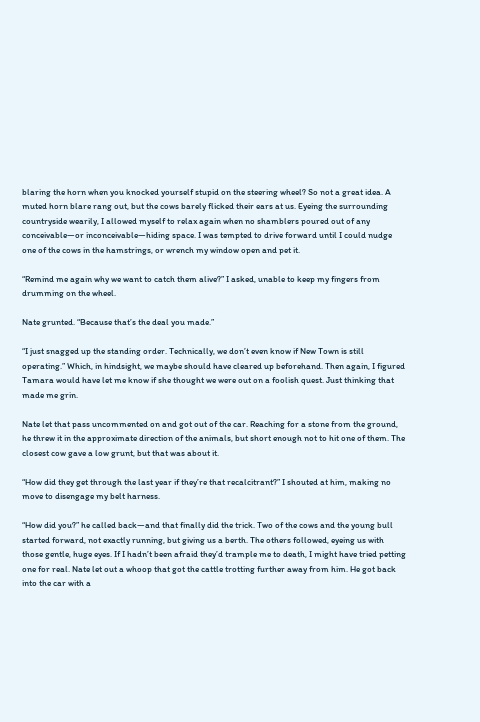blaring the horn when you knocked yourself stupid on the steering wheel? So not a great idea. A muted horn blare rang out, but the cows barely flicked their ears at us. Eyeing the surrounding countryside wearily, I allowed myself to relax again when no shamblers poured out of any conceivable—or inconceivable—hiding space. I was tempted to drive forward until I could nudge one of the cows in the hamstrings, or wrench my window open and pet it.

“Remind me again why we want to catch them alive?” I asked, unable to keep my fingers from drumming on the wheel.

Nate grunted. “Because that’s the deal you made.”

“I just snagged up the standing order. Technically, we don’t even know if New Town is still operating.” Which, in hindsight, we maybe should have cleared up beforehand. Then again, I figured Tamara would have let me know if she thought we were out on a foolish quest. Just thinking that made me grin.

Nate let that pass uncommented on and got out of the car. Reaching for a stone from the ground, he threw it in the approximate direction of the animals, but short enough not to hit one of them. The closest cow gave a low grunt, but that was about it.

“How did they get through the last year if they’re that recalcitrant?” I shouted at him, making no move to disengage my belt harness.

“How did you?” he called back—and that finally did the trick. Two of the cows and the young bull started forward, not exactly running, but giving us a berth. The others followed, eyeing us with those gentle, huge eyes. If I hadn’t been afraid they’d trample me to death, I might have tried petting one for real. Nate let out a whoop that got the cattle trotting further away from him. He got back into the car with a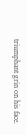triumphant grin on his face.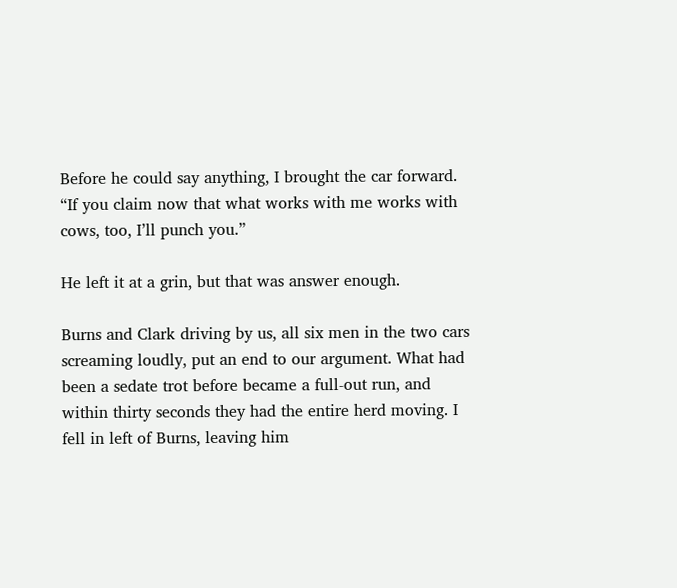Before he could say anything, I brought the car forward. “If you claim now that what works with me works with cows, too, I’ll punch you.”

He left it at a grin, but that was answer enough.

Burns and Clark driving by us, all six men in the two cars screaming loudly, put an end to our argument. What had been a sedate trot before became a full-out run, and within thirty seconds they had the entire herd moving. I fell in left of Burns, leaving him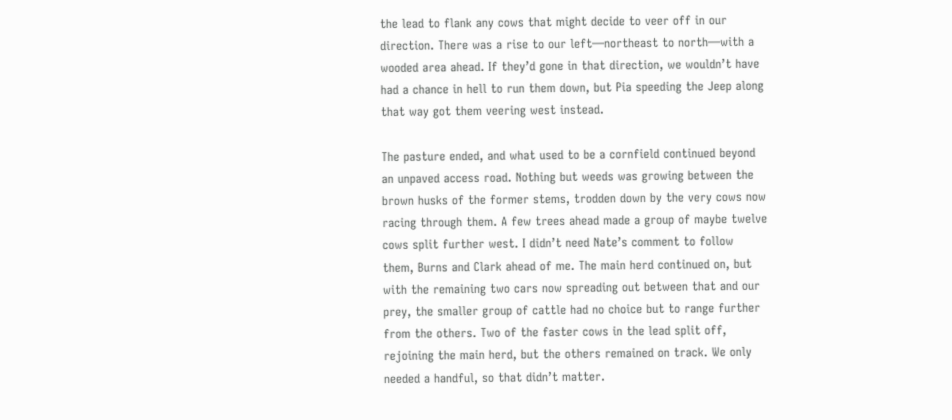the lead to flank any cows that might decide to veer off in our direction. There was a rise to our left—northeast to north—with a wooded area ahead. If they’d gone in that direction, we wouldn’t have had a chance in hell to run them down, but Pia speeding the Jeep along that way got them veering west instead.

The pasture ended, and what used to be a cornfield continued beyond an unpaved access road. Nothing but weeds was growing between the brown husks of the former stems, trodden down by the very cows now racing through them. A few trees ahead made a group of maybe twelve cows split further west. I didn’t need Nate’s comment to follow them, Burns and Clark ahead of me. The main herd continued on, but with the remaining two cars now spreading out between that and our prey, the smaller group of cattle had no choice but to range further from the others. Two of the faster cows in the lead split off, rejoining the main herd, but the others remained on track. We only needed a handful, so that didn’t matter.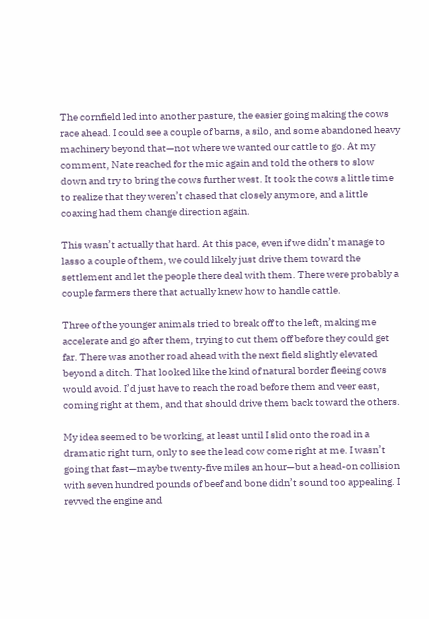The cornfield led into another pasture, the easier going making the cows race ahead. I could see a couple of barns, a silo, and some abandoned heavy machinery beyond that—not where we wanted our cattle to go. At my comment, Nate reached for the mic again and told the others to slow down and try to bring the cows further west. It took the cows a little time to realize that they weren’t chased that closely anymore, and a little coaxing had them change direction again.

This wasn’t actually that hard. At this pace, even if we didn’t manage to lasso a couple of them, we could likely just drive them toward the settlement and let the people there deal with them. There were probably a couple farmers there that actually knew how to handle cattle.

Three of the younger animals tried to break off to the left, making me accelerate and go after them, trying to cut them off before they could get far. There was another road ahead with the next field slightly elevated beyond a ditch. That looked like the kind of natural border fleeing cows would avoid. I’d just have to reach the road before them and veer east, coming right at them, and that should drive them back toward the others.

My idea seemed to be working, at least until I slid onto the road in a dramatic right turn, only to see the lead cow come right at me. I wasn’t going that fast—maybe twenty-five miles an hour—but a head-on collision with seven hundred pounds of beef and bone didn’t sound too appealing. I revved the engine and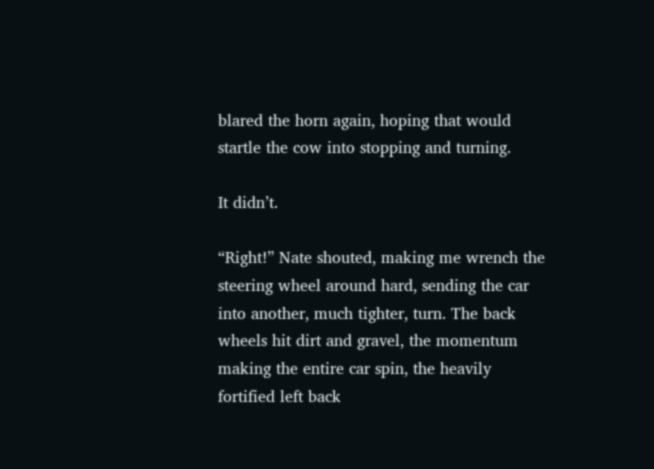blared the horn again, hoping that would startle the cow into stopping and turning.

It didn’t.

“Right!” Nate shouted, making me wrench the steering wheel around hard, sending the car into another, much tighter, turn. The back wheels hit dirt and gravel, the momentum making the entire car spin, the heavily fortified left back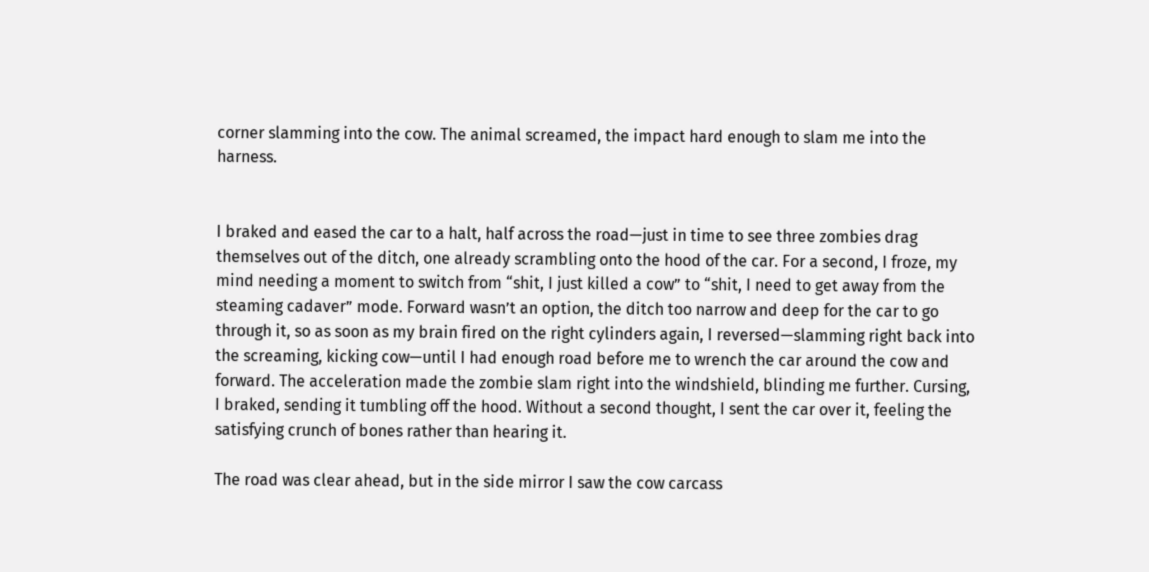corner slamming into the cow. The animal screamed, the impact hard enough to slam me into the harness.


I braked and eased the car to a halt, half across the road—just in time to see three zombies drag themselves out of the ditch, one already scrambling onto the hood of the car. For a second, I froze, my mind needing a moment to switch from “shit, I just killed a cow” to “shit, I need to get away from the steaming cadaver” mode. Forward wasn’t an option, the ditch too narrow and deep for the car to go through it, so as soon as my brain fired on the right cylinders again, I reversed—slamming right back into the screaming, kicking cow—until I had enough road before me to wrench the car around the cow and forward. The acceleration made the zombie slam right into the windshield, blinding me further. Cursing, I braked, sending it tumbling off the hood. Without a second thought, I sent the car over it, feeling the satisfying crunch of bones rather than hearing it.

The road was clear ahead, but in the side mirror I saw the cow carcass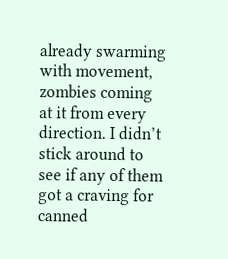already swarming with movement, zombies coming at it from every direction. I didn’t stick around to see if any of them got a craving for canned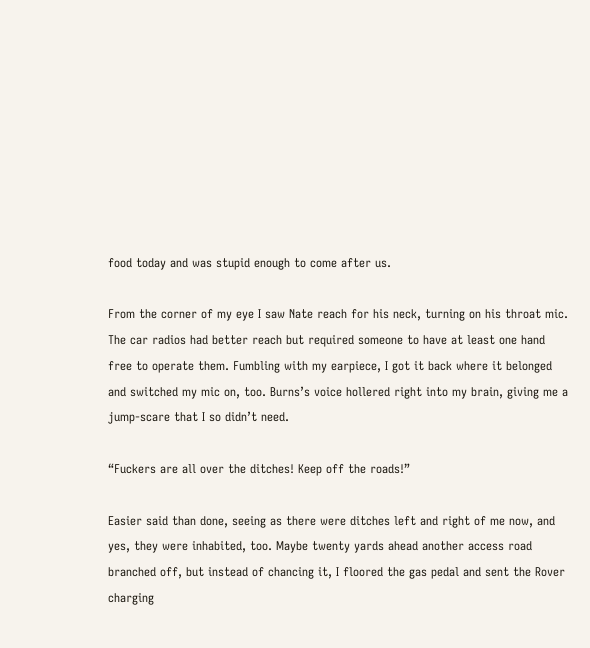food today and was stupid enough to come after us.

From the corner of my eye I saw Nate reach for his neck, turning on his throat mic. The car radios had better reach but required someone to have at least one hand free to operate them. Fumbling with my earpiece, I got it back where it belonged and switched my mic on, too. Burns’s voice hollered right into my brain, giving me a jump-scare that I so didn’t need.

“Fuckers are all over the ditches! Keep off the roads!”

Easier said than done, seeing as there were ditches left and right of me now, and yes, they were inhabited, too. Maybe twenty yards ahead another access road branched off, but instead of chancing it, I floored the gas pedal and sent the Rover charging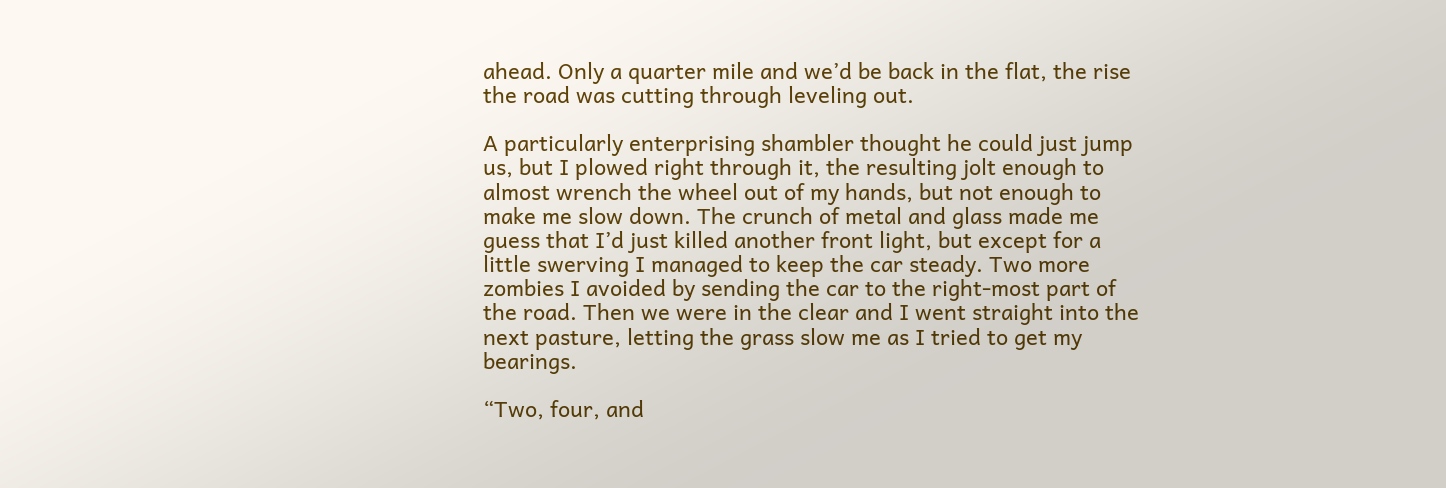ahead. Only a quarter mile and we’d be back in the flat, the rise the road was cutting through leveling out.

A particularly enterprising shambler thought he could just jump us, but I plowed right through it, the resulting jolt enough to almost wrench the wheel out of my hands, but not enough to make me slow down. The crunch of metal and glass made me guess that I’d just killed another front light, but except for a little swerving I managed to keep the car steady. Two more zombies I avoided by sending the car to the right-most part of the road. Then we were in the clear and I went straight into the next pasture, letting the grass slow me as I tried to get my bearings.

“Two, four, and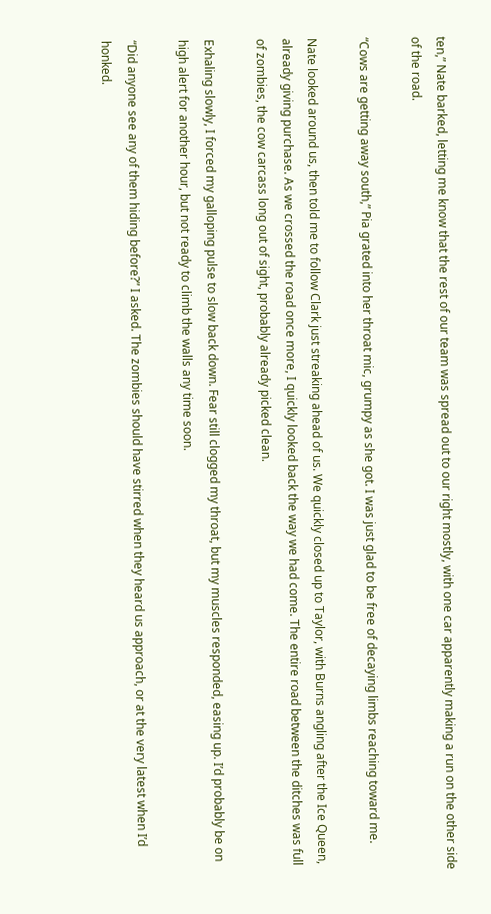ten,” Nate barked, letting me know that the rest of our team was spread out to our right mostly, with one car apparently making a run on the other side of the road.

“Cows are getting away south,” Pia grated into her throat mic, grumpy as she got. I was just glad to be free of decaying limbs reaching toward me.

Nate looked around us, then told me to follow Clark just streaking ahead of us. We quickly closed up to Taylor, with Burns angling after the Ice Queen, already giving purchase. As we crossed the road once more, I quickly looked back the way we had come. The entire road between the ditches was full of zombies, the cow carcass long out of sight, probably already picked clean.

Exhaling slowly, I forced my galloping pulse to slow back down. Fear still clogged my throat, but my muscles responded, easing up. I’d probably be on high alert for another hour, but not ready to climb the walls any time soon.

“Did anyone see any of them hiding before?” I asked. The zombies should have stirred when they heard us approach, or at the very latest when I’d honked.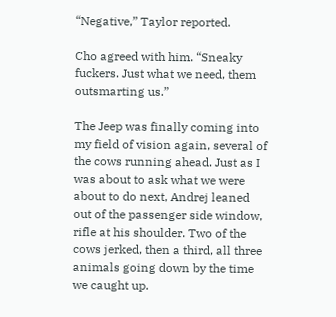“Negative,” Taylor reported.

Cho agreed with him. “Sneaky fuckers. Just what we need, them outsmarting us.”

The Jeep was finally coming into my field of vision again, several of the cows running ahead. Just as I was about to ask what we were about to do next, Andrej leaned out of the passenger side window, rifle at his shoulder. Two of the cows jerked, then a third, all three animals going down by the time we caught up.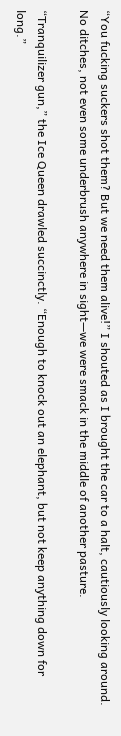“You fucking suckers shot them? But we need them alive!” I shouted as I brought the car to a halt, cautiously looking around. No ditches, not even some underbrush anywhere in sight—we were smack in the middle of another pasture.

“Tranquilizer gun,” the Ice Queen drawled succinctly. “Enough to knock out an elephant, but not keep anything down for long.”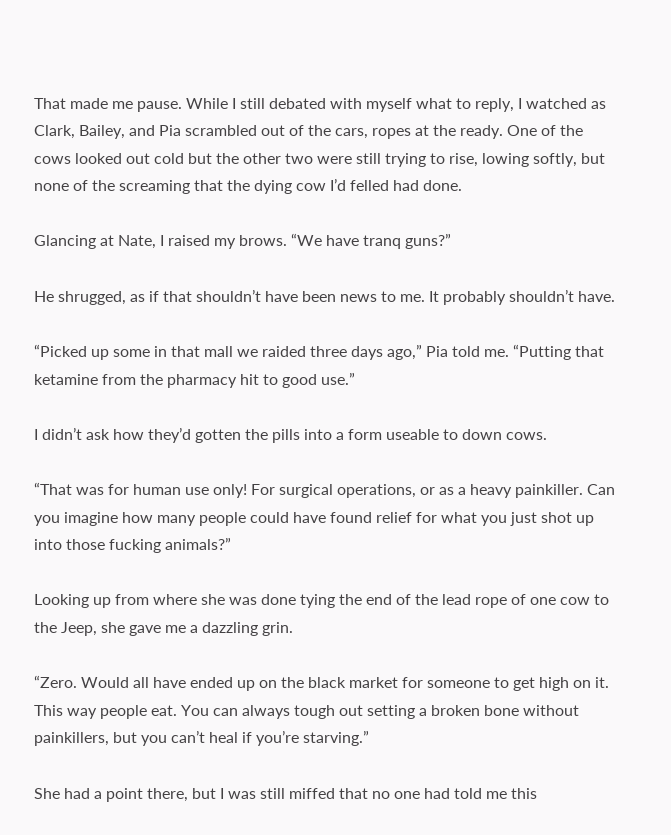That made me pause. While I still debated with myself what to reply, I watched as Clark, Bailey, and Pia scrambled out of the cars, ropes at the ready. One of the cows looked out cold but the other two were still trying to rise, lowing softly, but none of the screaming that the dying cow I’d felled had done.

Glancing at Nate, I raised my brows. “We have tranq guns?”

He shrugged, as if that shouldn’t have been news to me. It probably shouldn’t have.

“Picked up some in that mall we raided three days ago,” Pia told me. “Putting that ketamine from the pharmacy hit to good use.”

I didn’t ask how they’d gotten the pills into a form useable to down cows.

“That was for human use only! For surgical operations, or as a heavy painkiller. Can you imagine how many people could have found relief for what you just shot up into those fucking animals?”

Looking up from where she was done tying the end of the lead rope of one cow to the Jeep, she gave me a dazzling grin.

“Zero. Would all have ended up on the black market for someone to get high on it. This way people eat. You can always tough out setting a broken bone without painkillers, but you can’t heal if you’re starving.”

She had a point there, but I was still miffed that no one had told me this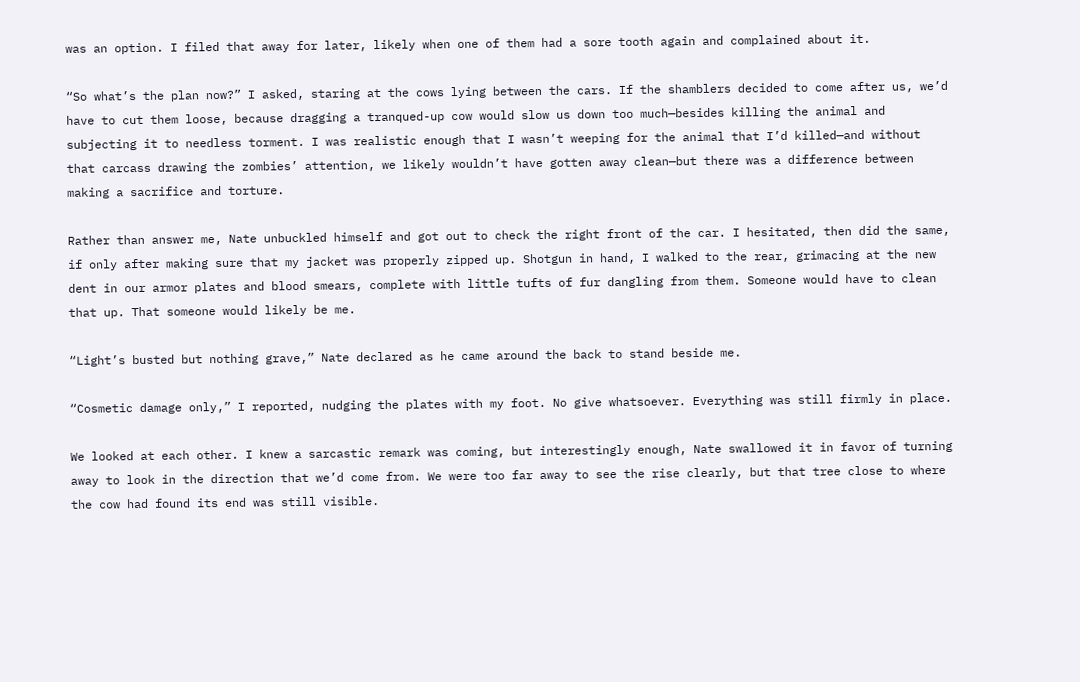was an option. I filed that away for later, likely when one of them had a sore tooth again and complained about it.

“So what’s the plan now?” I asked, staring at the cows lying between the cars. If the shamblers decided to come after us, we’d have to cut them loose, because dragging a tranqued-up cow would slow us down too much—besides killing the animal and subjecting it to needless torment. I was realistic enough that I wasn’t weeping for the animal that I’d killed—and without that carcass drawing the zombies’ attention, we likely wouldn’t have gotten away clean—but there was a difference between making a sacrifice and torture.

Rather than answer me, Nate unbuckled himself and got out to check the right front of the car. I hesitated, then did the same, if only after making sure that my jacket was properly zipped up. Shotgun in hand, I walked to the rear, grimacing at the new dent in our armor plates and blood smears, complete with little tufts of fur dangling from them. Someone would have to clean that up. That someone would likely be me.

“Light’s busted but nothing grave,” Nate declared as he came around the back to stand beside me.

“Cosmetic damage only,” I reported, nudging the plates with my foot. No give whatsoever. Everything was still firmly in place.

We looked at each other. I knew a sarcastic remark was coming, but interestingly enough, Nate swallowed it in favor of turning away to look in the direction that we’d come from. We were too far away to see the rise clearly, but that tree close to where the cow had found its end was still visible.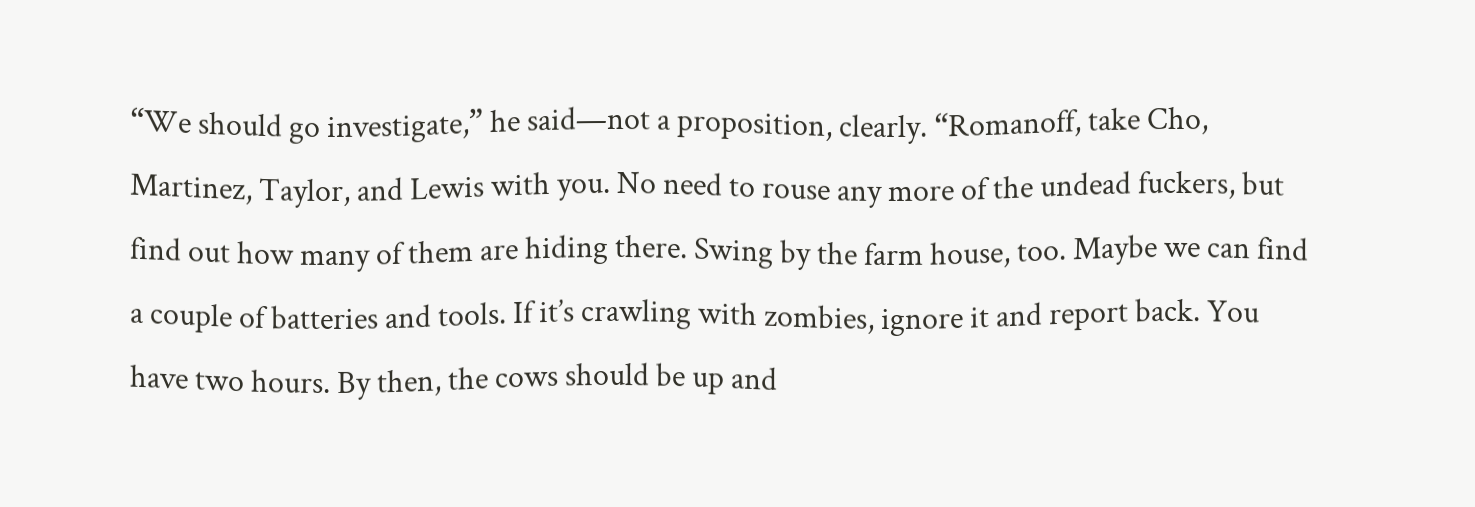“We should go investigate,” he said—not a proposition, clearly. “Romanoff, take Cho, Martinez, Taylor, and Lewis with you. No need to rouse any more of the undead fuckers, but find out how many of them are hiding there. Swing by the farm house, too. Maybe we can find a couple of batteries and tools. If it’s crawling with zombies, ignore it and report back. You have two hours. By then, the cows should be up and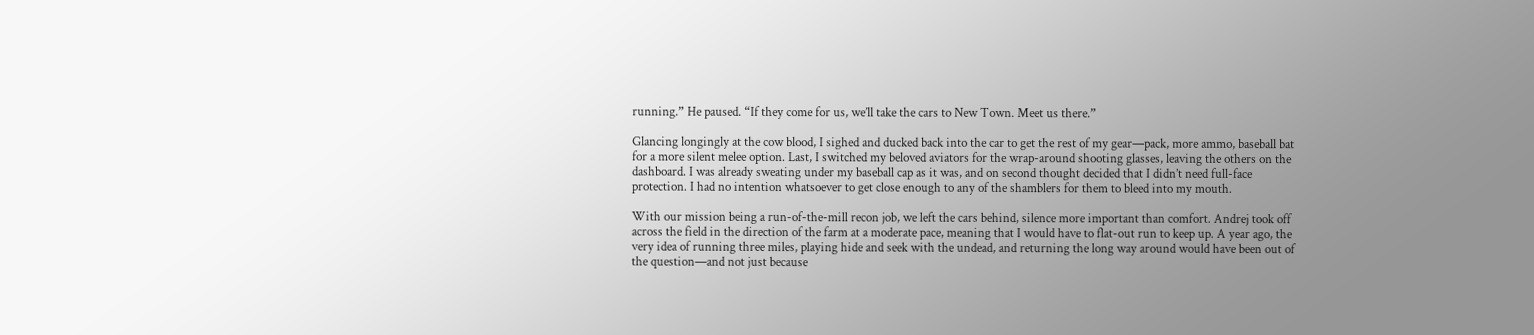running.” He paused. “If they come for us, we’ll take the cars to New Town. Meet us there.”

Glancing longingly at the cow blood, I sighed and ducked back into the car to get the rest of my gear—pack, more ammo, baseball bat for a more silent melee option. Last, I switched my beloved aviators for the wrap-around shooting glasses, leaving the others on the dashboard. I was already sweating under my baseball cap as it was, and on second thought decided that I didn’t need full-face protection. I had no intention whatsoever to get close enough to any of the shamblers for them to bleed into my mouth.

With our mission being a run-of-the-mill recon job, we left the cars behind, silence more important than comfort. Andrej took off across the field in the direction of the farm at a moderate pace, meaning that I would have to flat-out run to keep up. A year ago, the very idea of running three miles, playing hide and seek with the undead, and returning the long way around would have been out of the question—and not just because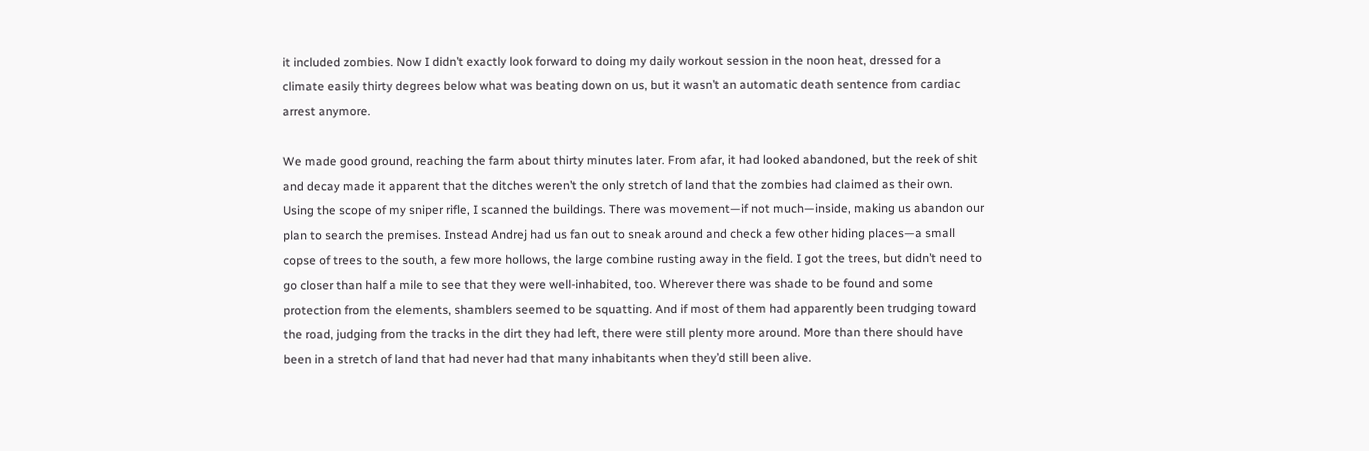it included zombies. Now I didn’t exactly look forward to doing my daily workout session in the noon heat, dressed for a climate easily thirty degrees below what was beating down on us, but it wasn’t an automatic death sentence from cardiac arrest anymore.

We made good ground, reaching the farm about thirty minutes later. From afar, it had looked abandoned, but the reek of shit and decay made it apparent that the ditches weren’t the only stretch of land that the zombies had claimed as their own. Using the scope of my sniper rifle, I scanned the buildings. There was movement—if not much—inside, making us abandon our plan to search the premises. Instead Andrej had us fan out to sneak around and check a few other hiding places—a small copse of trees to the south, a few more hollows, the large combine rusting away in the field. I got the trees, but didn’t need to go closer than half a mile to see that they were well-inhabited, too. Wherever there was shade to be found and some protection from the elements, shamblers seemed to be squatting. And if most of them had apparently been trudging toward the road, judging from the tracks in the dirt they had left, there were still plenty more around. More than there should have been in a stretch of land that had never had that many inhabitants when they’d still been alive.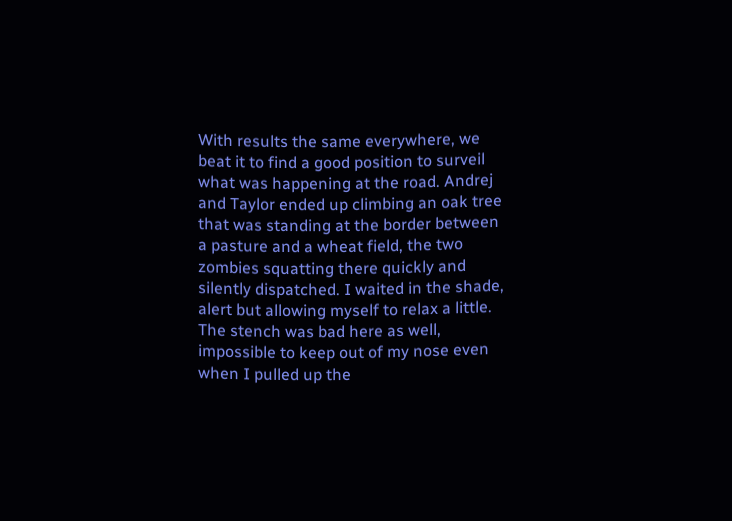With results the same everywhere, we beat it to find a good position to surveil what was happening at the road. Andrej and Taylor ended up climbing an oak tree that was standing at the border between a pasture and a wheat field, the two zombies squatting there quickly and silently dispatched. I waited in the shade, alert but allowing myself to relax a little. The stench was bad here as well, impossible to keep out of my nose even when I pulled up the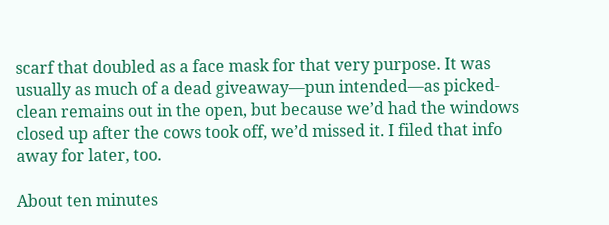scarf that doubled as a face mask for that very purpose. It was usually as much of a dead giveaway—pun intended—as picked-clean remains out in the open, but because we’d had the windows closed up after the cows took off, we’d missed it. I filed that info away for later, too.

About ten minutes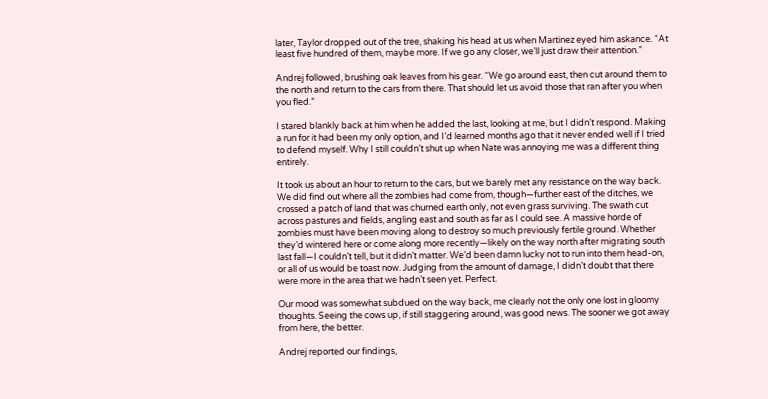later, Taylor dropped out of the tree, shaking his head at us when Martinez eyed him askance. “At least five hundred of them, maybe more. If we go any closer, we’ll just draw their attention.”

Andrej followed, brushing oak leaves from his gear. “We go around east, then cut around them to the north and return to the cars from there. That should let us avoid those that ran after you when you fled.”

I stared blankly back at him when he added the last, looking at me, but I didn’t respond. Making a run for it had been my only option, and I’d learned months ago that it never ended well if I tried to defend myself. Why I still couldn’t shut up when Nate was annoying me was a different thing entirely.

It took us about an hour to return to the cars, but we barely met any resistance on the way back. We did find out where all the zombies had come from, though—further east of the ditches, we crossed a patch of land that was churned earth only, not even grass surviving. The swath cut across pastures and fields, angling east and south as far as I could see. A massive horde of zombies must have been moving along to destroy so much previously fertile ground. Whether they’d wintered here or come along more recently—likely on the way north after migrating south last fall—I couldn’t tell, but it didn’t matter. We’d been damn lucky not to run into them head-on, or all of us would be toast now. Judging from the amount of damage, I didn’t doubt that there were more in the area that we hadn’t seen yet. Perfect.

Our mood was somewhat subdued on the way back, me clearly not the only one lost in gloomy thoughts. Seeing the cows up, if still staggering around, was good news. The sooner we got away from here, the better.

Andrej reported our findings,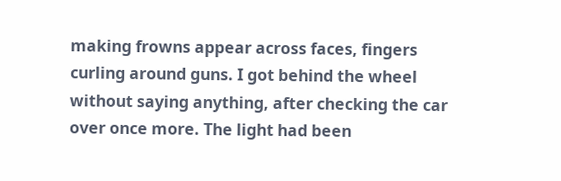making frowns appear across faces, fingers curling around guns. I got behind the wheel without saying anything, after checking the car over once more. The light had been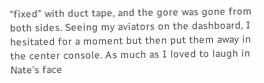“fixed” with duct tape, and the gore was gone from both sides. Seeing my aviators on the dashboard, I hesitated for a moment but then put them away in the center console. As much as I loved to laugh in Nate’s face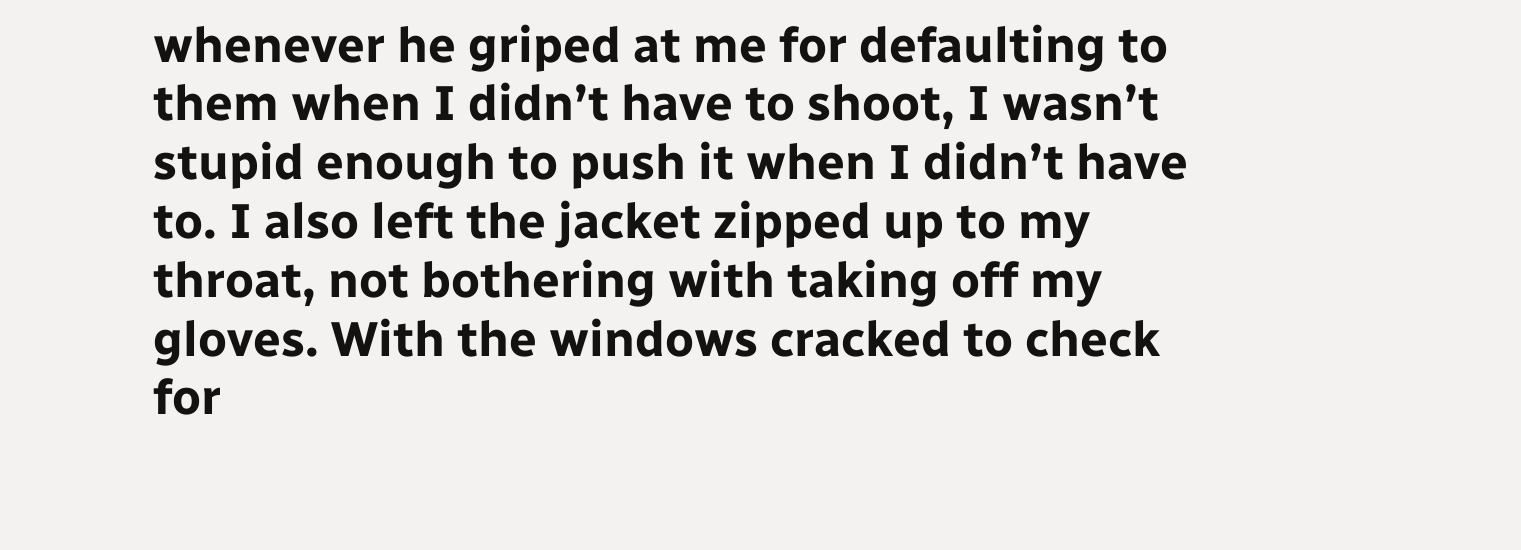whenever he griped at me for defaulting to them when I didn’t have to shoot, I wasn’t stupid enough to push it when I didn’t have to. I also left the jacket zipped up to my throat, not bothering with taking off my gloves. With the windows cracked to check for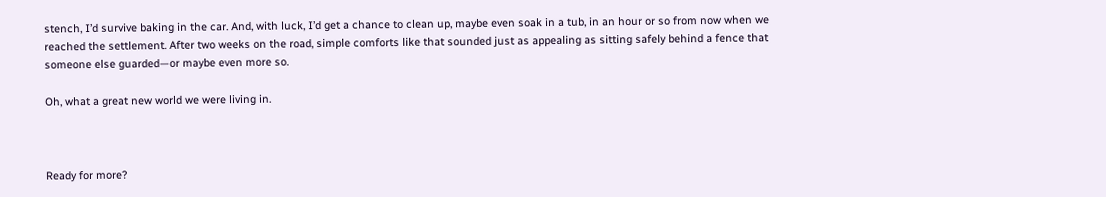stench, I’d survive baking in the car. And, with luck, I’d get a chance to clean up, maybe even soak in a tub, in an hour or so from now when we reached the settlement. After two weeks on the road, simple comforts like that sounded just as appealing as sitting safely behind a fence that someone else guarded—or maybe even more so.

Oh, what a great new world we were living in.



Ready for more?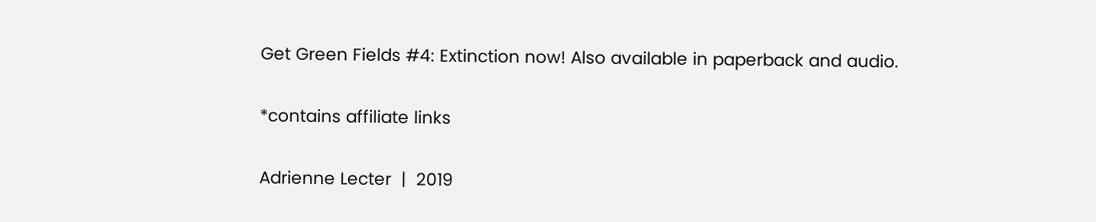Get Green Fields #4: Extinction now! Also available in paperback and audio.

*contains affiliate links

Adrienne Lecter  |  2019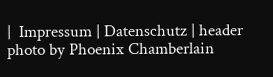|  Impressum | Datenschutz | header photo by Phoenix Chamberlain